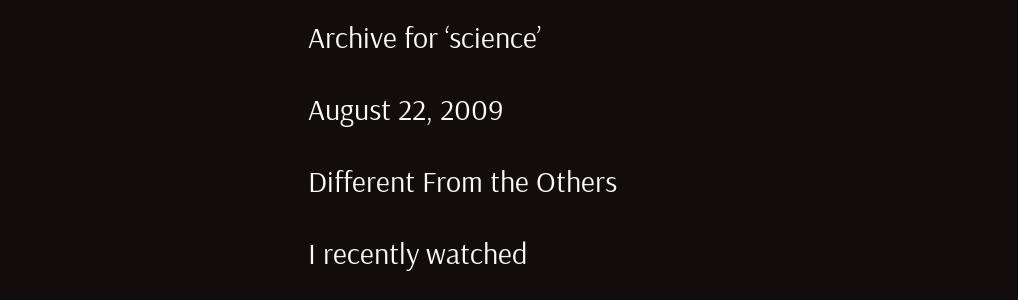Archive for ‘science’

August 22, 2009

Different From the Others

I recently watched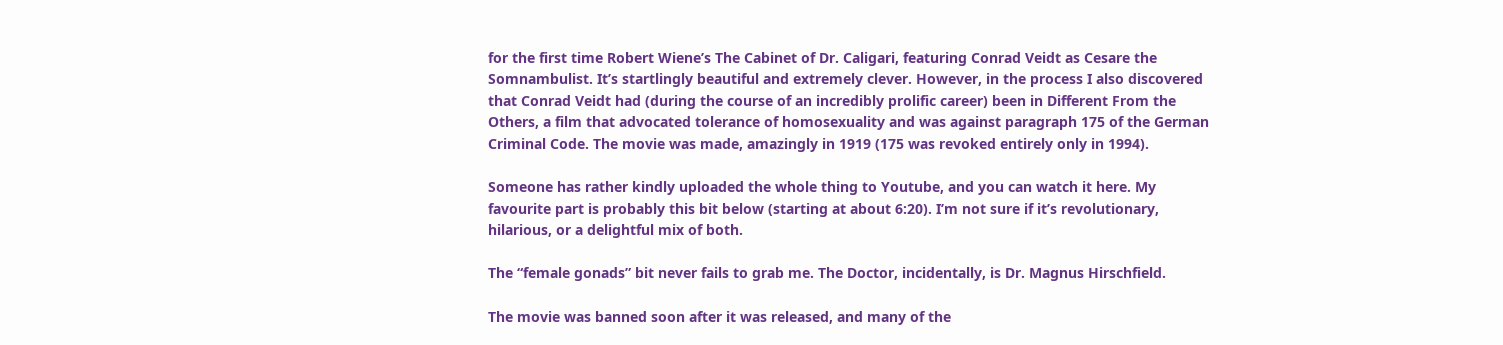for the first time Robert Wiene’s The Cabinet of Dr. Caligari, featuring Conrad Veidt as Cesare the Somnambulist. It’s startlingly beautiful and extremely clever. However, in the process I also discovered that Conrad Veidt had (during the course of an incredibly prolific career) been in Different From the Others, a film that advocated tolerance of homosexuality and was against paragraph 175 of the German Criminal Code. The movie was made, amazingly in 1919 (175 was revoked entirely only in 1994).

Someone has rather kindly uploaded the whole thing to Youtube, and you can watch it here. My favourite part is probably this bit below (starting at about 6:20). I’m not sure if it’s revolutionary, hilarious, or a delightful mix of both.

The “female gonads” bit never fails to grab me. The Doctor, incidentally, is Dr. Magnus Hirschfield.

The movie was banned soon after it was released, and many of the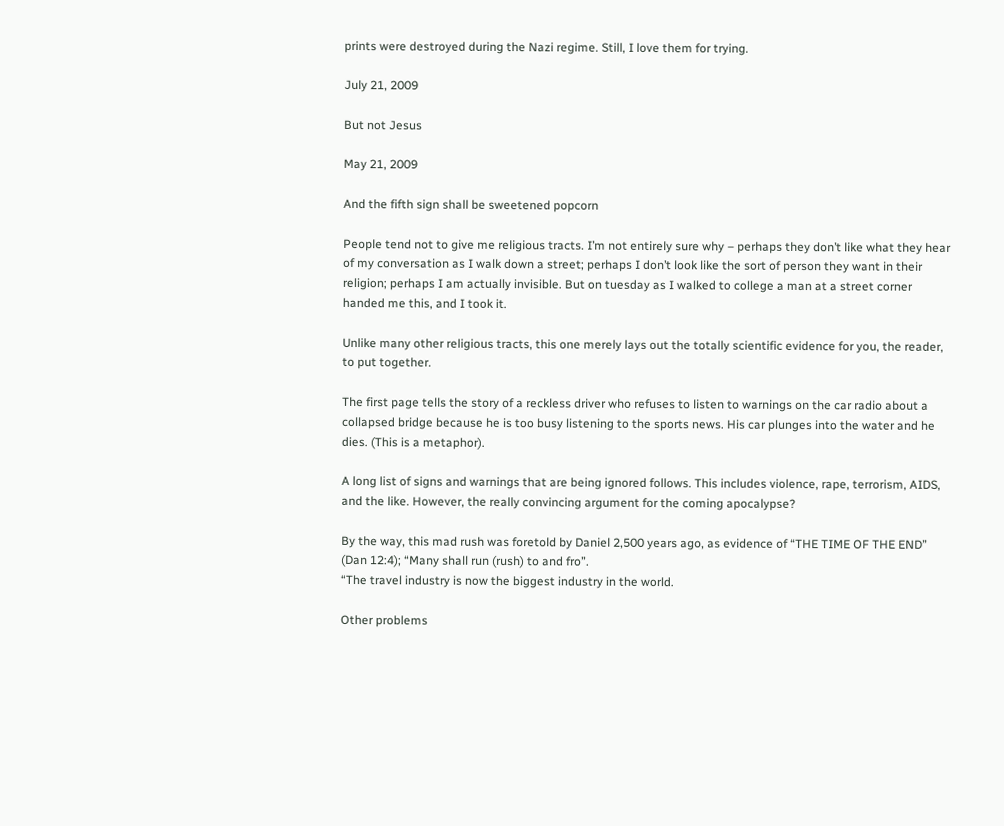prints were destroyed during the Nazi regime. Still, I love them for trying.

July 21, 2009

But not Jesus

May 21, 2009

And the fifth sign shall be sweetened popcorn

People tend not to give me religious tracts. I’m not entirely sure why – perhaps they don’t like what they hear of my conversation as I walk down a street; perhaps I don’t look like the sort of person they want in their religion; perhaps I am actually invisible. But on tuesday as I walked to college a man at a street corner handed me this, and I took it.

Unlike many other religious tracts, this one merely lays out the totally scientific evidence for you, the reader, to put together.

The first page tells the story of a reckless driver who refuses to listen to warnings on the car radio about a collapsed bridge because he is too busy listening to the sports news. His car plunges into the water and he dies. (This is a metaphor).

A long list of signs and warnings that are being ignored follows. This includes violence, rape, terrorism, AIDS, and the like. However, the really convincing argument for the coming apocalypse?

By the way, this mad rush was foretold by Daniel 2,500 years ago, as evidence of “THE TIME OF THE END” (Dan 12:4); “Many shall run (rush) to and fro”.
“The travel industry is now the biggest industry in the world.

Other problems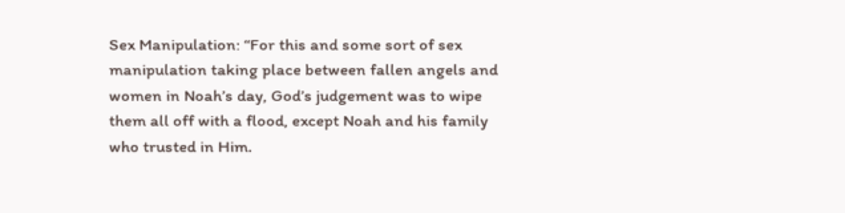Sex Manipulation: “For this and some sort of sex manipulation taking place between fallen angels and women in Noah’s day, God’s judgement was to wipe them all off with a flood, except Noah and his family who trusted in Him.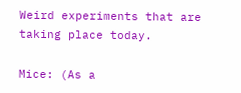Weird experiments that are taking place today.

Mice: (As a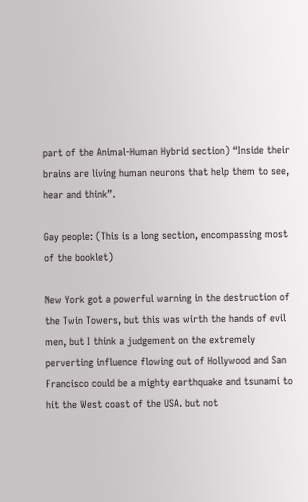part of the Animal-Human Hybrid section) “Inside their brains are living human neurons that help them to see, hear and think”.

Gay people: (This is a long section, encompassing most of the booklet)

New York got a powerful warning in the destruction of the Twin Towers, but this was wirth the hands of evil men, but I think a judgement on the extremely perverting influence flowing out of Hollywood and San Francisco could be a mighty earthquake and tsunami to hit the West coast of the USA. but not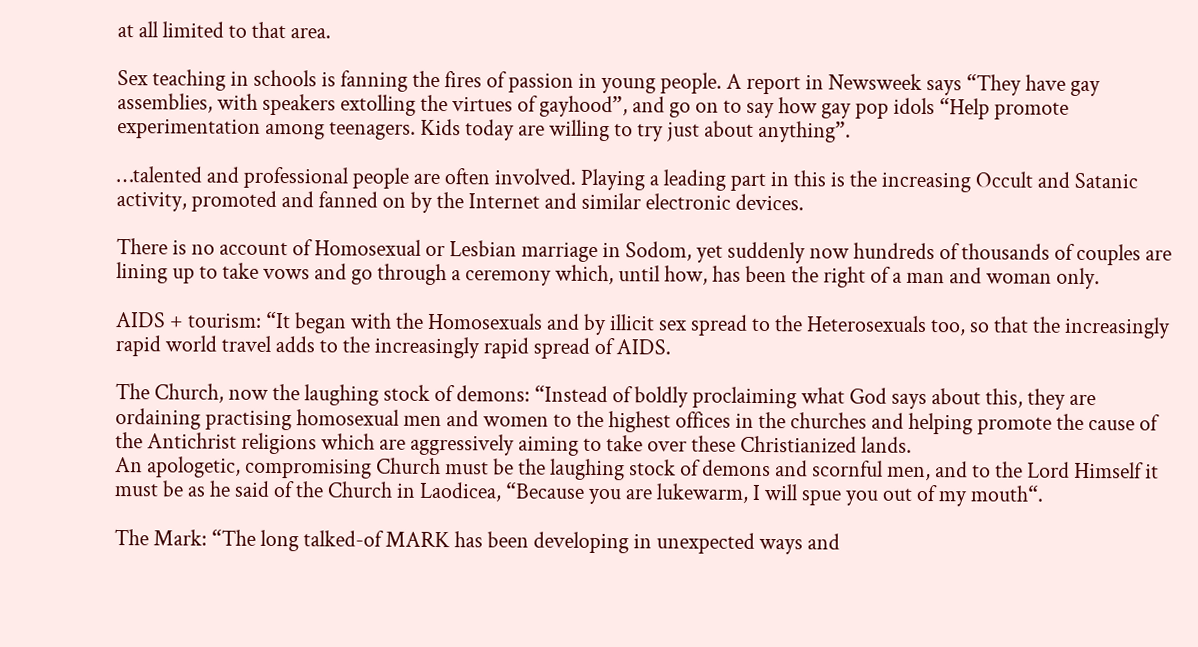at all limited to that area.

Sex teaching in schools is fanning the fires of passion in young people. A report in Newsweek says “They have gay assemblies, with speakers extolling the virtues of gayhood”, and go on to say how gay pop idols “Help promote experimentation among teenagers. Kids today are willing to try just about anything”.

…talented and professional people are often involved. Playing a leading part in this is the increasing Occult and Satanic activity, promoted and fanned on by the Internet and similar electronic devices.

There is no account of Homosexual or Lesbian marriage in Sodom, yet suddenly now hundreds of thousands of couples are lining up to take vows and go through a ceremony which, until how, has been the right of a man and woman only.

AIDS + tourism: “It began with the Homosexuals and by illicit sex spread to the Heterosexuals too, so that the increasingly rapid world travel adds to the increasingly rapid spread of AIDS.

The Church, now the laughing stock of demons: “Instead of boldly proclaiming what God says about this, they are ordaining practising homosexual men and women to the highest offices in the churches and helping promote the cause of the Antichrist religions which are aggressively aiming to take over these Christianized lands.
An apologetic, compromising Church must be the laughing stock of demons and scornful men, and to the Lord Himself it must be as he said of the Church in Laodicea, “Because you are lukewarm, I will spue you out of my mouth“.

The Mark: “The long talked-of MARK has been developing in unexpected ways and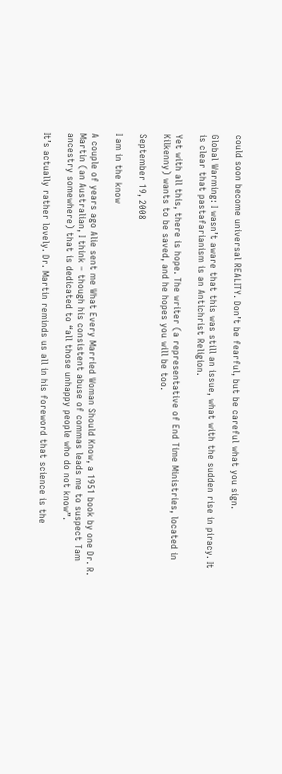could soon become universal REALITY. Don’t be fearful, but be careful what you sign.

Global Warming: I wasn’t aware that this was still an issue, what with the sudden rise in piracy. It is clear that pastafarianism is an Antichrist Religion.

Yet with all this, there is hope. The writer (a representative of End Time Ministries, located in Kilkenny) wants to be saved, and he hopes you will be too.

September 19, 2008

I am in the know

A couple of years ago Alie sent me What Every Married Woman Should Know, a 1951 book by one Dr. R. Martin (an Australian, I think – though his consistent abuse of commas leads me to suspect Tam ancestry somewhere) that is dedicated to “all those unhappy people who do not know”.

It’s actually rather lovely. Dr. Martin reminds us all in his foreword that science is the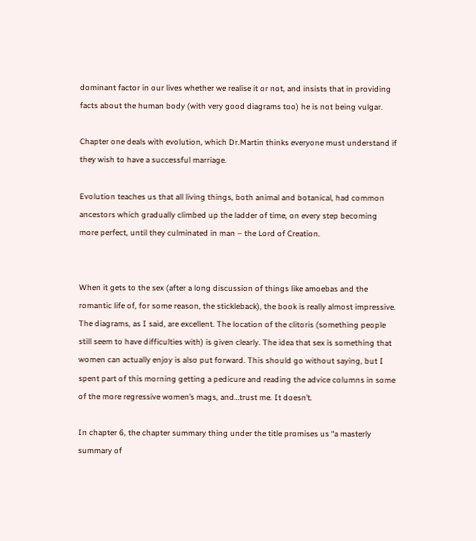dominant factor in our lives whether we realise it or not, and insists that in providing facts about the human body (with very good diagrams too) he is not being vulgar.

Chapter one deals with evolution, which Dr.Martin thinks everyone must understand if they wish to have a successful marriage.

Evolution teaches us that all living things, both animal and botanical, had common ancestors which gradually climbed up the ladder of time, on every step becoming more perfect, until they culminated in man – the Lord of Creation.


When it gets to the sex (after a long discussion of things like amoebas and the romantic life of, for some reason, the stickleback), the book is really almost impressive. The diagrams, as I said, are excellent. The location of the clitoris (something people still seem to have difficulties with) is given clearly. The idea that sex is something that women can actually enjoy is also put forward. This should go without saying, but I spent part of this morning getting a pedicure and reading the advice columns in some of the more regressive women’s mags, and…trust me. It doesn’t.

In chapter 6, the chapter summary thing under the title promises us “a masterly summary of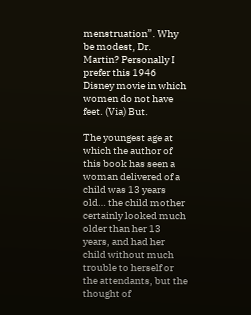menstruation”. Why be modest, Dr. Martin? Personally I prefer this 1946 Disney movie in which women do not have feet. (Via) But.

The youngest age at which the author of this book has seen a woman delivered of a child was 13 years old… the child mother certainly looked much older than her 13 years, and had her child without much trouble to herself or the attendants, but the thought of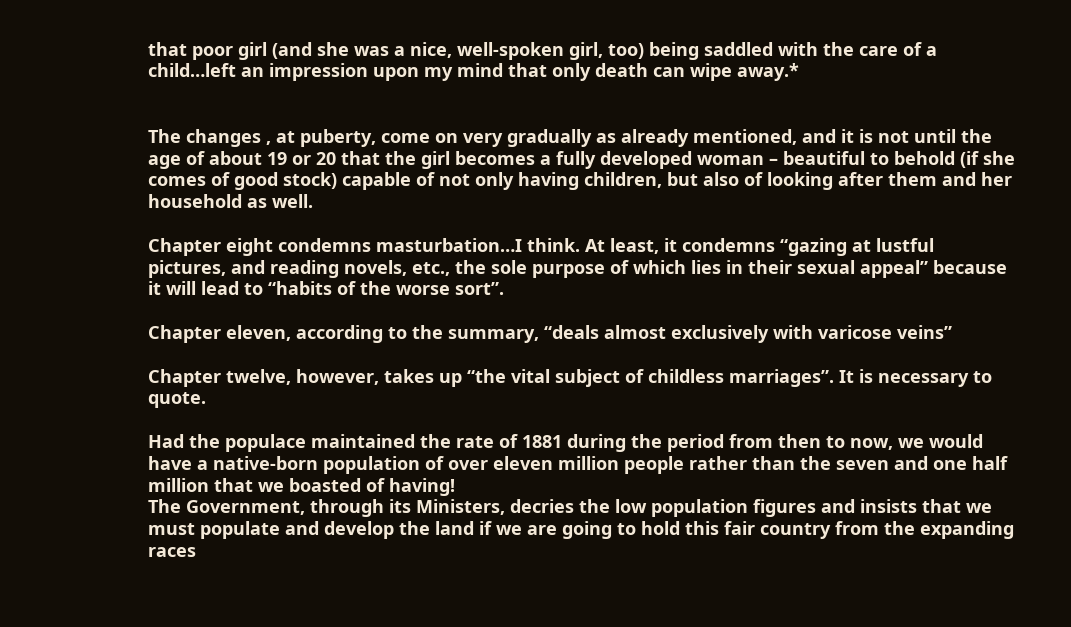that poor girl (and she was a nice, well-spoken girl, too) being saddled with the care of a child…left an impression upon my mind that only death can wipe away.*


The changes , at puberty, come on very gradually as already mentioned, and it is not until the age of about 19 or 20 that the girl becomes a fully developed woman – beautiful to behold (if she comes of good stock) capable of not only having children, but also of looking after them and her household as well.

Chapter eight condemns masturbation…I think. At least, it condemns “gazing at lustful pictures, and reading novels, etc., the sole purpose of which lies in their sexual appeal” because it will lead to “habits of the worse sort”.

Chapter eleven, according to the summary, “deals almost exclusively with varicose veins”

Chapter twelve, however, takes up “the vital subject of childless marriages”. It is necessary to quote.

Had the populace maintained the rate of 1881 during the period from then to now, we would have a native-born population of over eleven million people rather than the seven and one half million that we boasted of having!
The Government, through its Ministers, decries the low population figures and insists that we must populate and develop the land if we are going to hold this fair country from the expanding races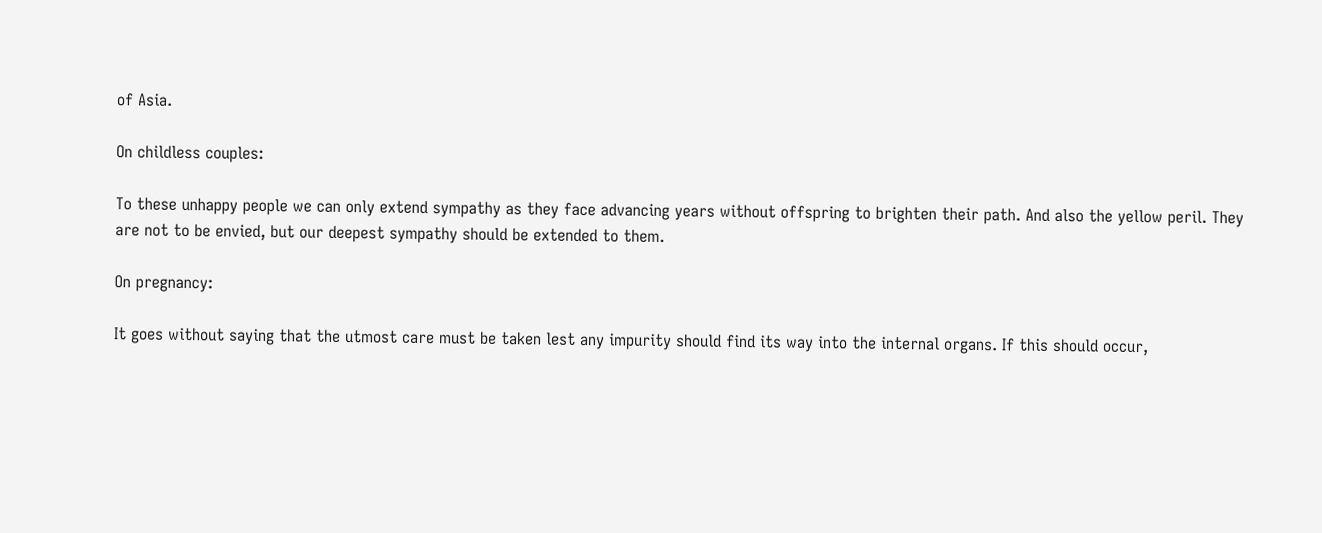of Asia.

On childless couples:

To these unhappy people we can only extend sympathy as they face advancing years without offspring to brighten their path. And also the yellow peril. They are not to be envied, but our deepest sympathy should be extended to them.

On pregnancy:

It goes without saying that the utmost care must be taken lest any impurity should find its way into the internal organs. If this should occur,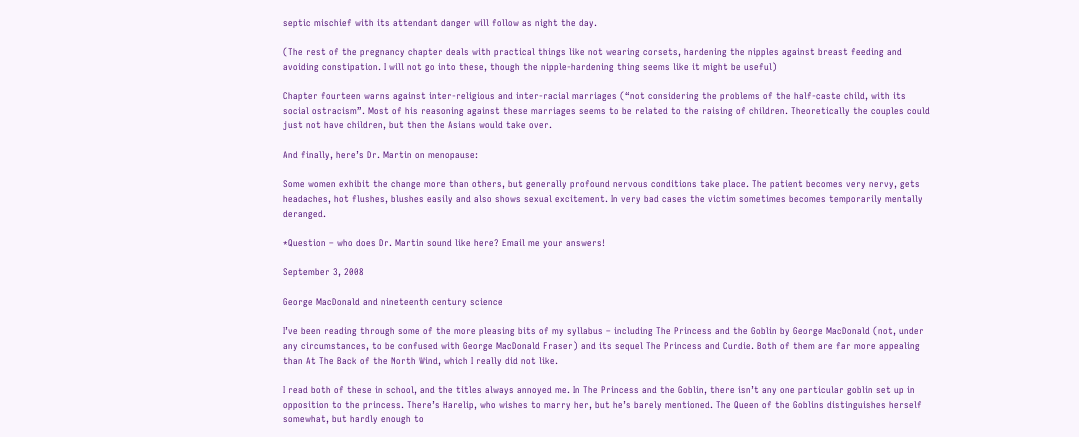septic mischief with its attendant danger will follow as night the day.

(The rest of the pregnancy chapter deals with practical things like not wearing corsets, hardening the nipples against breast feeding and avoiding constipation. I will not go into these, though the nipple-hardening thing seems like it might be useful)

Chapter fourteen warns against inter-religious and inter-racial marriages (“not considering the problems of the half-caste child, with its social ostracism”. Most of his reasoning against these marriages seems to be related to the raising of children. Theoretically the couples could just not have children, but then the Asians would take over.

And finally, here’s Dr. Martin on menopause:

Some women exhibit the change more than others, but generally profound nervous conditions take place. The patient becomes very nervy, gets headaches, hot flushes, blushes easily and also shows sexual excitement. In very bad cases the victim sometimes becomes temporarily mentally deranged.

*Question – who does Dr. Martin sound like here? Email me your answers!

September 3, 2008

George MacDonald and nineteenth century science

I’ve been reading through some of the more pleasing bits of my syllabus – including The Princess and the Goblin by George MacDonald (not, under any circumstances, to be confused with George MacDonald Fraser) and its sequel The Princess and Curdie. Both of them are far more appealing than At The Back of the North Wind, which I really did not like.

I read both of these in school, and the titles always annoyed me. In The Princess and the Goblin, there isn’t any one particular goblin set up in opposition to the princess. There’s Harelip, who wishes to marry her, but he’s barely mentioned. The Queen of the Goblins distinguishes herself somewhat, but hardly enough to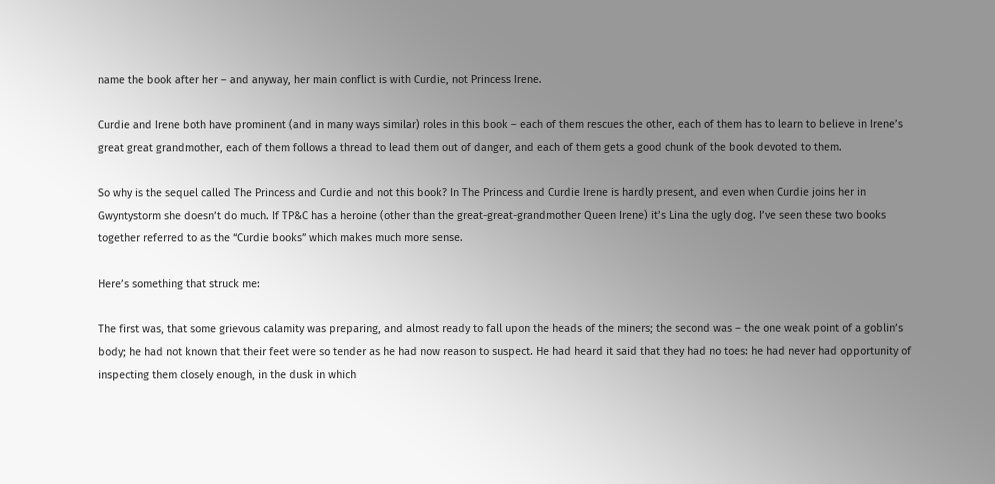name the book after her – and anyway, her main conflict is with Curdie, not Princess Irene.

Curdie and Irene both have prominent (and in many ways similar) roles in this book – each of them rescues the other, each of them has to learn to believe in Irene’s great great grandmother, each of them follows a thread to lead them out of danger, and each of them gets a good chunk of the book devoted to them.

So why is the sequel called The Princess and Curdie and not this book? In The Princess and Curdie Irene is hardly present, and even when Curdie joins her in Gwyntystorm she doesn’t do much. If TP&C has a heroine (other than the great-great-grandmother Queen Irene) it’s Lina the ugly dog. I’ve seen these two books together referred to as the “Curdie books” which makes much more sense.

Here’s something that struck me:

The first was, that some grievous calamity was preparing, and almost ready to fall upon the heads of the miners; the second was – the one weak point of a goblin’s body; he had not known that their feet were so tender as he had now reason to suspect. He had heard it said that they had no toes: he had never had opportunity of inspecting them closely enough, in the dusk in which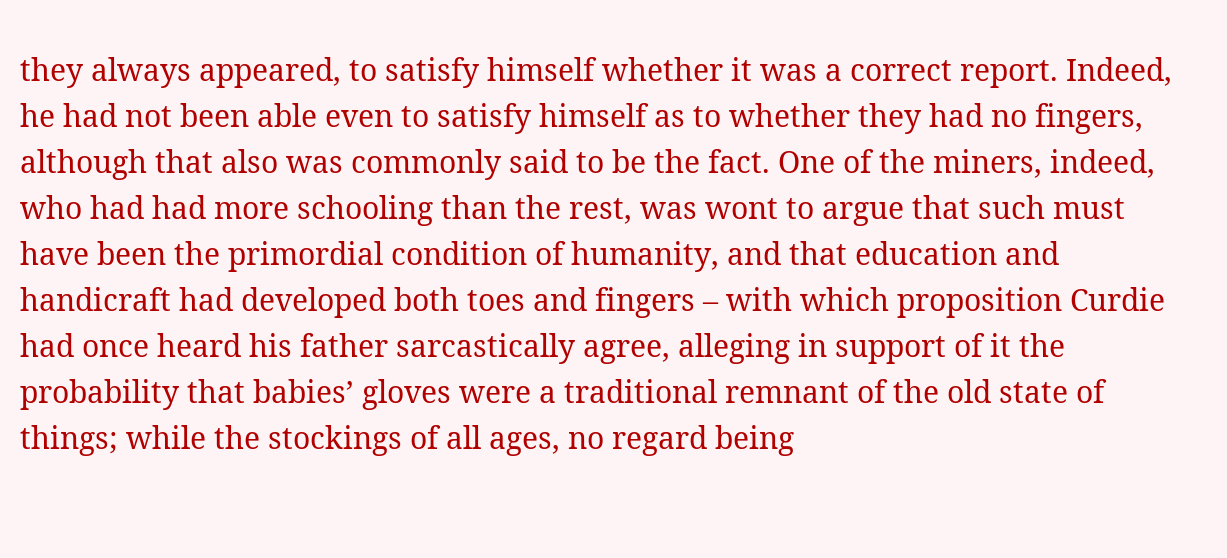they always appeared, to satisfy himself whether it was a correct report. Indeed, he had not been able even to satisfy himself as to whether they had no fingers, although that also was commonly said to be the fact. One of the miners, indeed, who had had more schooling than the rest, was wont to argue that such must have been the primordial condition of humanity, and that education and handicraft had developed both toes and fingers – with which proposition Curdie had once heard his father sarcastically agree, alleging in support of it the probability that babies’ gloves were a traditional remnant of the old state of things; while the stockings of all ages, no regard being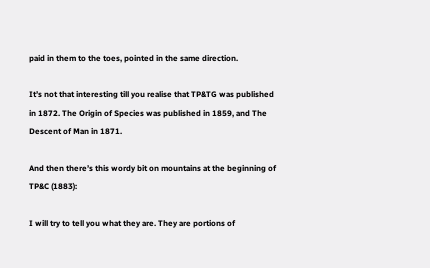paid in them to the toes, pointed in the same direction.

It’s not that interesting till you realise that TP&TG was published in 1872. The Origin of Species was published in 1859, and The Descent of Man in 1871.

And then there’s this wordy bit on mountains at the beginning of TP&C (1883):

I will try to tell you what they are. They are portions of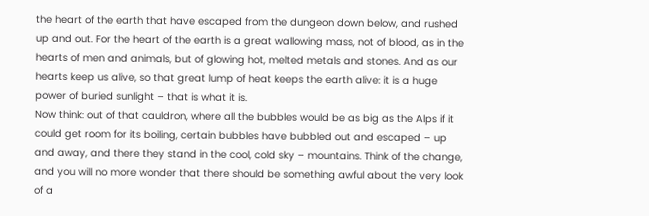the heart of the earth that have escaped from the dungeon down below, and rushed up and out. For the heart of the earth is a great wallowing mass, not of blood, as in the hearts of men and animals, but of glowing hot, melted metals and stones. And as our hearts keep us alive, so that great lump of heat keeps the earth alive: it is a huge power of buried sunlight – that is what it is.
Now think: out of that cauldron, where all the bubbles would be as big as the Alps if it could get room for its boiling, certain bubbles have bubbled out and escaped – up and away, and there they stand in the cool, cold sky – mountains. Think of the change, and you will no more wonder that there should be something awful about the very look of a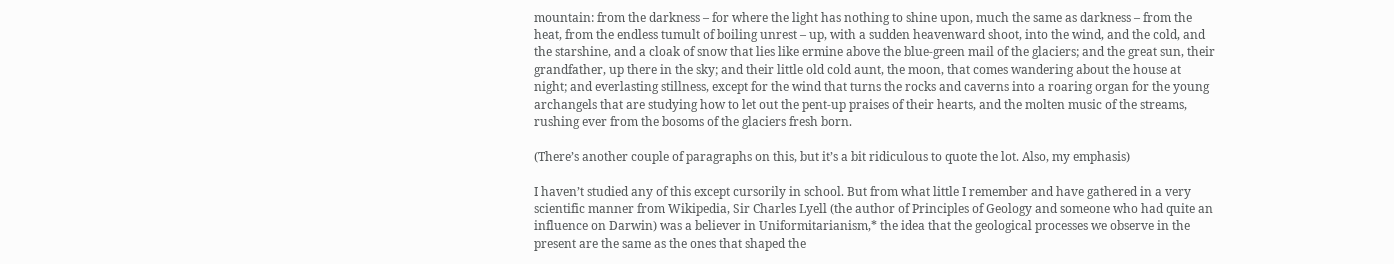mountain: from the darkness – for where the light has nothing to shine upon, much the same as darkness – from the heat, from the endless tumult of boiling unrest – up, with a sudden heavenward shoot, into the wind, and the cold, and the starshine, and a cloak of snow that lies like ermine above the blue-green mail of the glaciers; and the great sun, their grandfather, up there in the sky; and their little old cold aunt, the moon, that comes wandering about the house at night; and everlasting stillness, except for the wind that turns the rocks and caverns into a roaring organ for the young archangels that are studying how to let out the pent-up praises of their hearts, and the molten music of the streams, rushing ever from the bosoms of the glaciers fresh born.

(There’s another couple of paragraphs on this, but it’s a bit ridiculous to quote the lot. Also, my emphasis)

I haven’t studied any of this except cursorily in school. But from what little I remember and have gathered in a very scientific manner from Wikipedia, Sir Charles Lyell (the author of Principles of Geology and someone who had quite an influence on Darwin) was a believer in Uniformitarianism,* the idea that the geological processes we observe in the present are the same as the ones that shaped the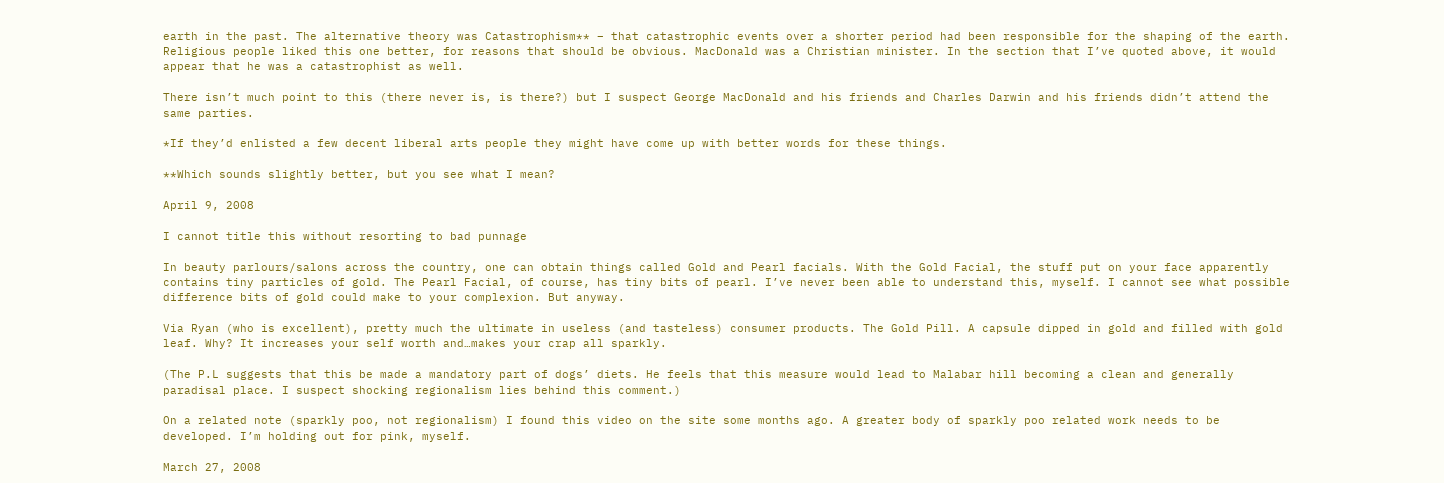earth in the past. The alternative theory was Catastrophism** – that catastrophic events over a shorter period had been responsible for the shaping of the earth. Religious people liked this one better, for reasons that should be obvious. MacDonald was a Christian minister. In the section that I’ve quoted above, it would appear that he was a catastrophist as well.

There isn’t much point to this (there never is, is there?) but I suspect George MacDonald and his friends and Charles Darwin and his friends didn’t attend the same parties.

*If they’d enlisted a few decent liberal arts people they might have come up with better words for these things.

**Which sounds slightly better, but you see what I mean?

April 9, 2008

I cannot title this without resorting to bad punnage

In beauty parlours/salons across the country, one can obtain things called Gold and Pearl facials. With the Gold Facial, the stuff put on your face apparently contains tiny particles of gold. The Pearl Facial, of course, has tiny bits of pearl. I’ve never been able to understand this, myself. I cannot see what possible difference bits of gold could make to your complexion. But anyway.

Via Ryan (who is excellent), pretty much the ultimate in useless (and tasteless) consumer products. The Gold Pill. A capsule dipped in gold and filled with gold leaf. Why? It increases your self worth and…makes your crap all sparkly.

(The P.L suggests that this be made a mandatory part of dogs’ diets. He feels that this measure would lead to Malabar hill becoming a clean and generally paradisal place. I suspect shocking regionalism lies behind this comment.)

On a related note (sparkly poo, not regionalism) I found this video on the site some months ago. A greater body of sparkly poo related work needs to be developed. I’m holding out for pink, myself.

March 27, 2008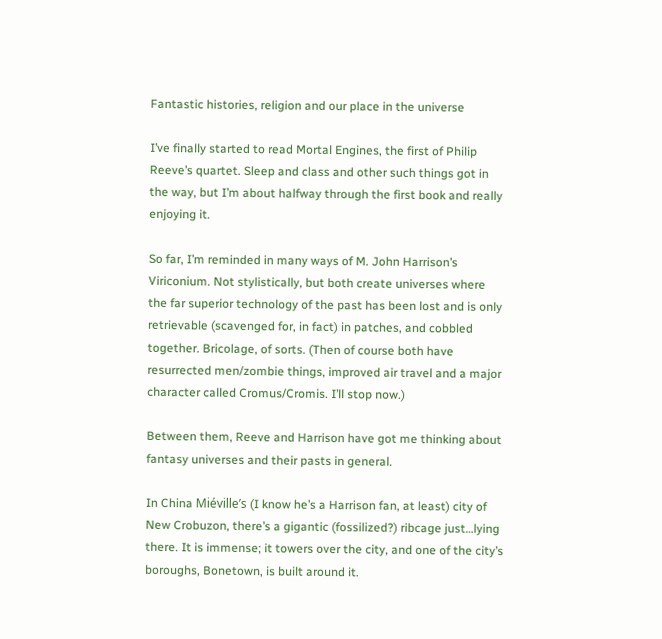Fantastic histories, religion and our place in the universe

I’ve finally started to read Mortal Engines, the first of Philip Reeve’s quartet. Sleep and class and other such things got in the way, but I’m about halfway through the first book and really enjoying it.

So far, I’m reminded in many ways of M. John Harrison’s Viriconium. Not stylistically, but both create universes where the far superior technology of the past has been lost and is only retrievable (scavenged for, in fact) in patches, and cobbled together. Bricolage, of sorts. (Then of course both have resurrected men/zombie things, improved air travel and a major character called Cromus/Cromis. I’ll stop now.)

Between them, Reeve and Harrison have got me thinking about fantasy universes and their pasts in general.

In China Miéville’s (I know he’s a Harrison fan, at least) city of New Crobuzon, there’s a gigantic (fossilized?) ribcage just…lying there. It is immense; it towers over the city, and one of the city’s boroughs, Bonetown, is built around it.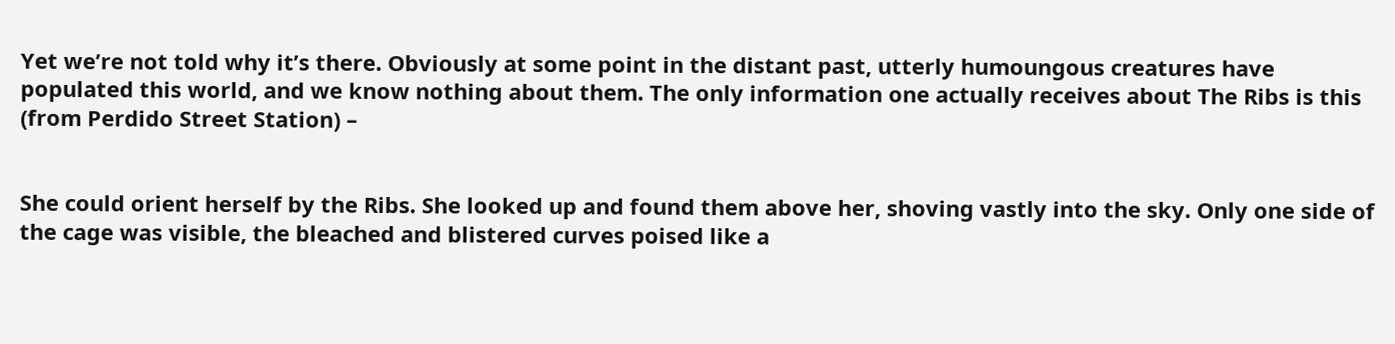Yet we’re not told why it’s there. Obviously at some point in the distant past, utterly humoungous creatures have populated this world, and we know nothing about them. The only information one actually receives about The Ribs is this (from Perdido Street Station) –


She could orient herself by the Ribs. She looked up and found them above her, shoving vastly into the sky. Only one side of the cage was visible, the bleached and blistered curves poised like a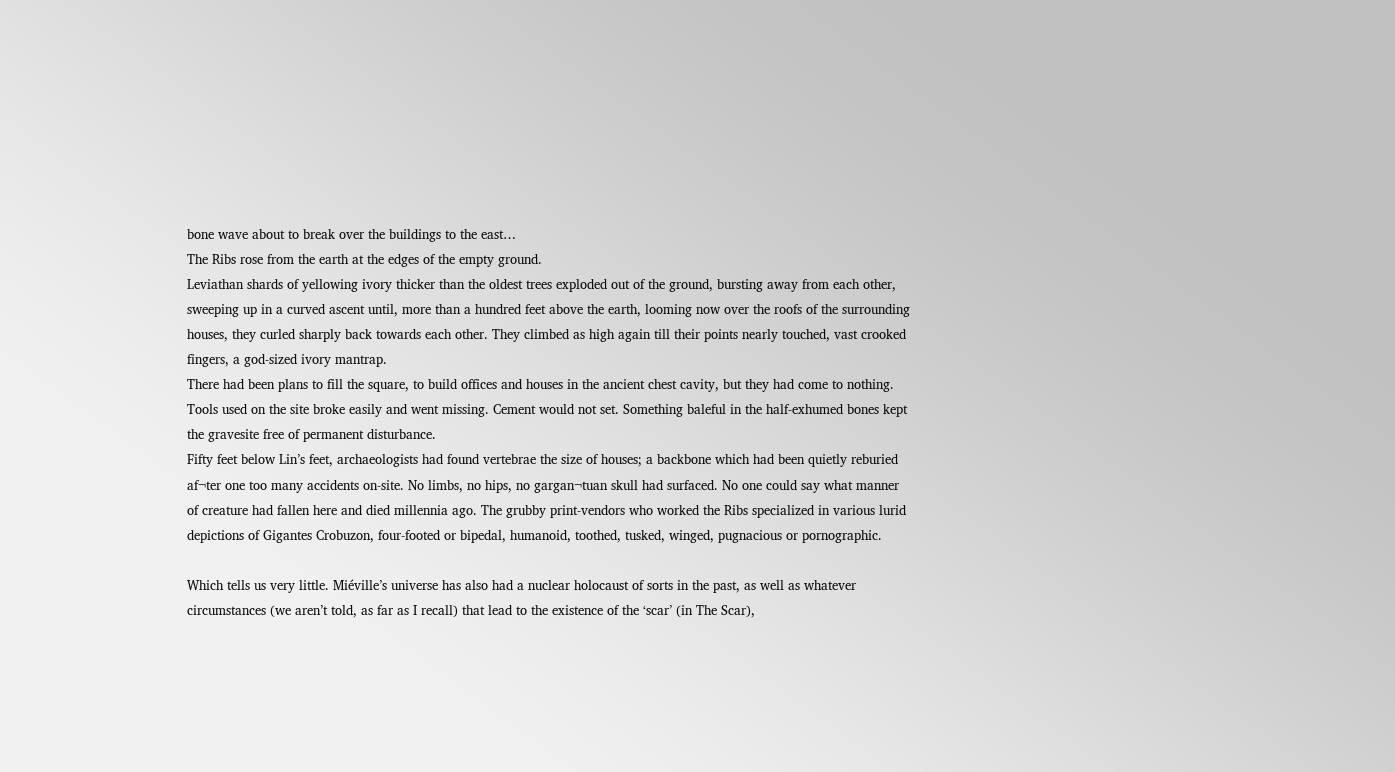bone wave about to break over the buildings to the east…
The Ribs rose from the earth at the edges of the empty ground.
Leviathan shards of yellowing ivory thicker than the oldest trees exploded out of the ground, bursting away from each other, sweeping up in a curved ascent until, more than a hundred feet above the earth, looming now over the roofs of the surrounding houses, they curled sharply back towards each other. They climbed as high again till their points nearly touched, vast crooked fingers, a god-sized ivory mantrap.
There had been plans to fill the square, to build offices and houses in the ancient chest cavity, but they had come to nothing.
Tools used on the site broke easily and went missing. Cement would not set. Something baleful in the half-exhumed bones kept the gravesite free of permanent disturbance.
Fifty feet below Lin’s feet, archaeologists had found vertebrae the size of houses; a backbone which had been quietly reburied af¬ter one too many accidents on-site. No limbs, no hips, no gargan¬tuan skull had surfaced. No one could say what manner of creature had fallen here and died millennia ago. The grubby print-vendors who worked the Ribs specialized in various lurid depictions of Gigantes Crobuzon, four-footed or bipedal, humanoid, toothed, tusked, winged, pugnacious or pornographic.

Which tells us very little. Miéville’s universe has also had a nuclear holocaust of sorts in the past, as well as whatever circumstances (we aren’t told, as far as I recall) that lead to the existence of the ‘scar’ (in The Scar),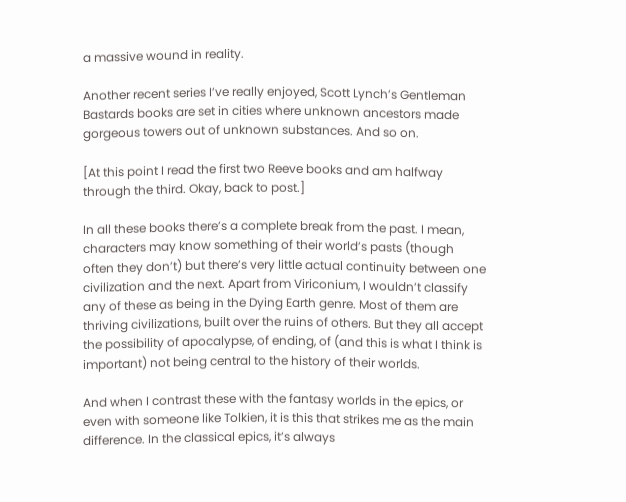a massive wound in reality.

Another recent series I’ve really enjoyed, Scott Lynch’s Gentleman Bastards books are set in cities where unknown ancestors made gorgeous towers out of unknown substances. And so on.

[At this point I read the first two Reeve books and am halfway through the third. Okay, back to post.]

In all these books there’s a complete break from the past. I mean, characters may know something of their world’s pasts (though often they don’t) but there’s very little actual continuity between one civilization and the next. Apart from Viriconium, I wouldn’t classify any of these as being in the Dying Earth genre. Most of them are thriving civilizations, built over the ruins of others. But they all accept the possibility of apocalypse, of ending, of (and this is what I think is important) not being central to the history of their worlds.

And when I contrast these with the fantasy worlds in the epics, or even with someone like Tolkien, it is this that strikes me as the main difference. In the classical epics, it’s always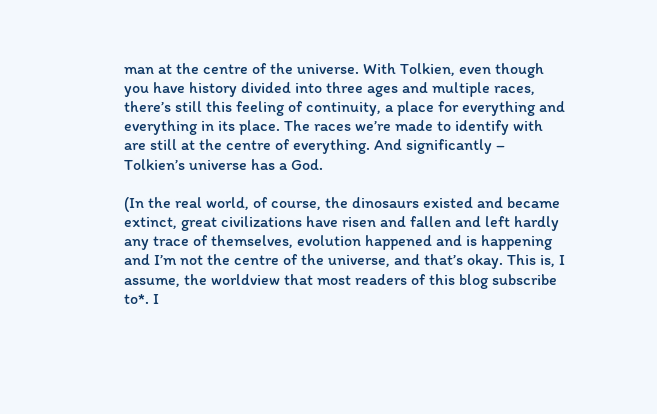man at the centre of the universe. With Tolkien, even though you have history divided into three ages and multiple races, there’s still this feeling of continuity, a place for everything and everything in its place. The races we’re made to identify with are still at the centre of everything. And significantly – Tolkien’s universe has a God.

(In the real world, of course, the dinosaurs existed and became extinct, great civilizations have risen and fallen and left hardly any trace of themselves, evolution happened and is happening and I’m not the centre of the universe, and that’s okay. This is, I assume, the worldview that most readers of this blog subscribe to*. I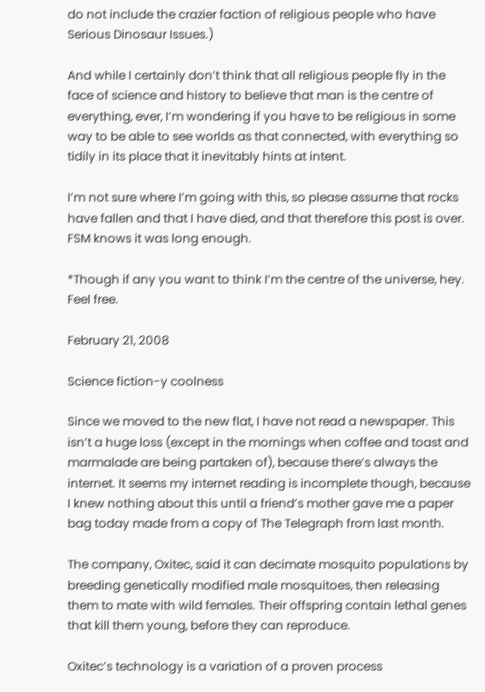do not include the crazier faction of religious people who have Serious Dinosaur Issues.)

And while I certainly don’t think that all religious people fly in the face of science and history to believe that man is the centre of everything, ever, I’m wondering if you have to be religious in some way to be able to see worlds as that connected, with everything so tidily in its place that it inevitably hints at intent.

I’m not sure where I’m going with this, so please assume that rocks have fallen and that I have died, and that therefore this post is over. FSM knows it was long enough.

*Though if any you want to think I’m the centre of the universe, hey. Feel free.

February 21, 2008

Science fiction-y coolness

Since we moved to the new flat, I have not read a newspaper. This isn’t a huge loss (except in the mornings when coffee and toast and marmalade are being partaken of), because there’s always the internet. It seems my internet reading is incomplete though, because I knew nothing about this until a friend’s mother gave me a paper bag today made from a copy of The Telegraph from last month.

The company, Oxitec, said it can decimate mosquito populations by breeding genetically modified male mosquitoes, then releasing them to mate with wild females. Their offspring contain lethal genes that kill them young, before they can reproduce.

Oxitec’s technology is a variation of a proven process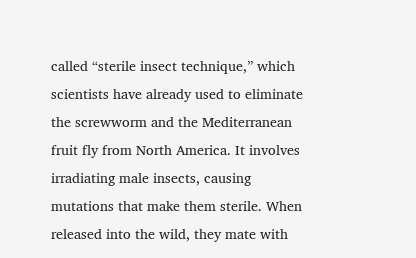called “sterile insect technique,” which scientists have already used to eliminate the screwworm and the Mediterranean fruit fly from North America. It involves irradiating male insects, causing mutations that make them sterile. When released into the wild, they mate with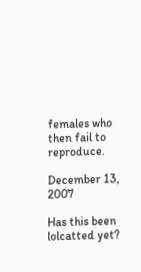females who then fail to reproduce.

December 13, 2007

Has this been lolcatted yet?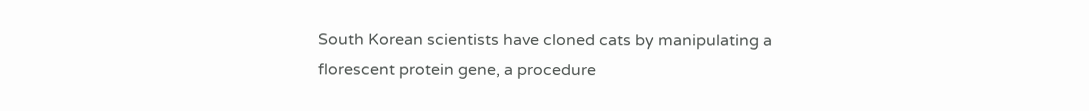South Korean scientists have cloned cats by manipulating a
florescent protein gene, a procedure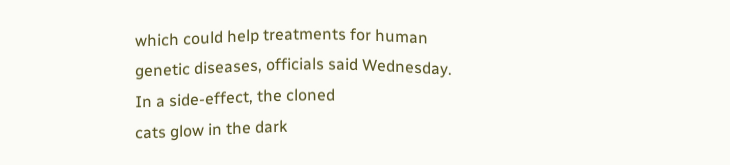which could help treatments for human
genetic diseases, officials said Wednesday.
In a side-effect, the cloned
cats glow in the dark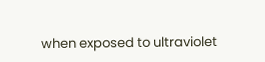when exposed to ultraviolet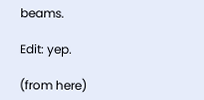beams.

Edit: yep.

(from here)